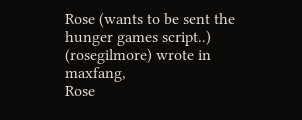Rose (wants to be sent the hunger games script..) (rosegilmore) wrote in maxfang,
Rose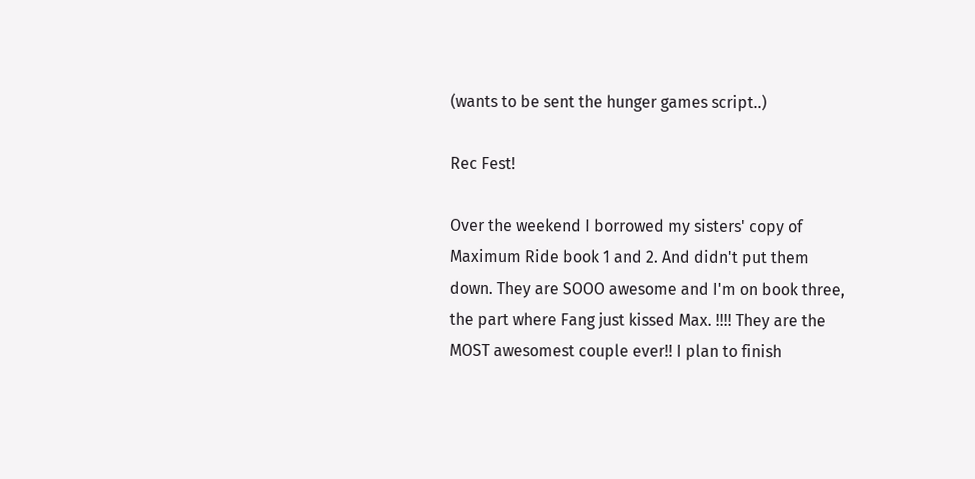(wants to be sent the hunger games script..)

Rec Fest!

Over the weekend I borrowed my sisters' copy of Maximum Ride book 1 and 2. And didn't put them down. They are SOOO awesome and I'm on book three, the part where Fang just kissed Max. !!!! They are the MOST awesomest couple ever!! I plan to finish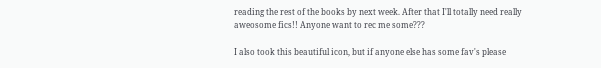reading the rest of the books by next week. After that I'll totally need really aweosome fics!! Anyone want to rec me some???

I also took this beautiful icon, but if anyone else has some fav's please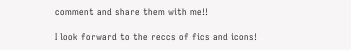comment and share them with me!!

I look forward to the reccs of fics and icons!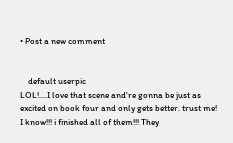• Post a new comment


    default userpic
LOL!....I love that scene and're gonna be just as excited on book four and only gets better. trust me!
I know!!! i finished all of them!!! They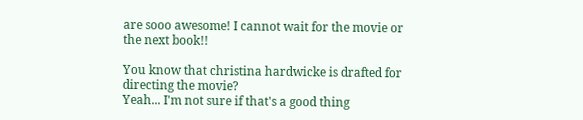are sooo awesome! I cannot wait for the movie or the next book!!

You know that christina hardwicke is drafted for directing the movie?
Yeah... I'm not sure if that's a good thing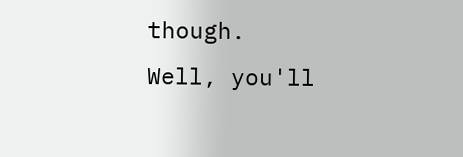though.
Well, you'll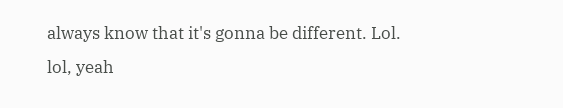always know that it's gonna be different. Lol.
lol, yeah